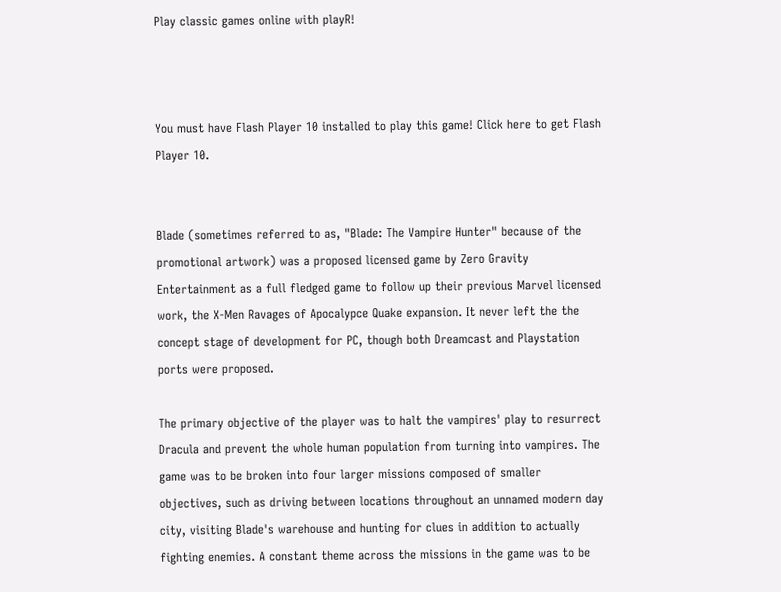Play classic games online with playR!



You must have Flash Player 10 installed to play this game! Click here to get Flash Player 10.


Blade (sometimes referred to as, "Blade: The Vampire Hunter" because of the promotional artwork) was a proposed licensed game by Zero Gravity Entertainment as a full fledged game to follow up their previous Marvel licensed work, the X-Men Ravages of Apocalypce Quake expansion. It never left the the concept stage of development for PC, though both Dreamcast and Playstation ports were proposed.

The primary objective of the player was to halt the vampires' play to resurrect Dracula and prevent the whole human population from turning into vampires. The game was to be broken into four larger missions composed of smaller objectives, such as driving between locations throughout an unnamed modern day city, visiting Blade's warehouse and hunting for clues in addition to actually fighting enemies. A constant theme across the missions in the game was to be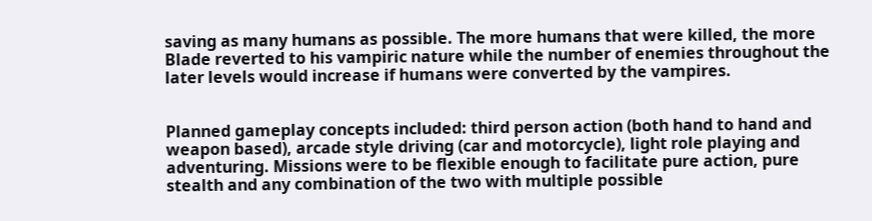saving as many humans as possible. The more humans that were killed, the more Blade reverted to his vampiric nature while the number of enemies throughout the later levels would increase if humans were converted by the vampires.


Planned gameplay concepts included: third person action (both hand to hand and weapon based), arcade style driving (car and motorcycle), light role playing and adventuring. Missions were to be flexible enough to facilitate pure action, pure stealth and any combination of the two with multiple possible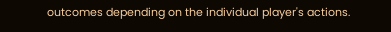outcomes depending on the individual player's actions.